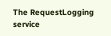The RequestLogging service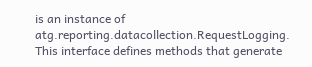is an instance of atg.reporting.datacollection.RequestLogging. This interface defines methods that generate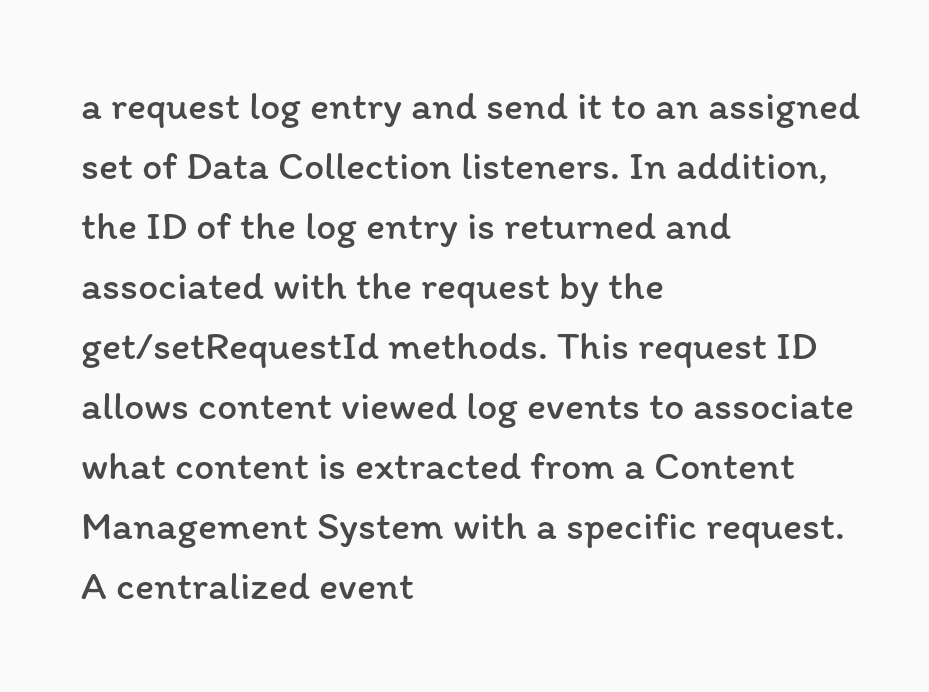a request log entry and send it to an assigned set of Data Collection listeners. In addition, the ID of the log entry is returned and associated with the request by the get/setRequestId methods. This request ID allows content viewed log events to associate what content is extracted from a Content Management System with a specific request. A centralized event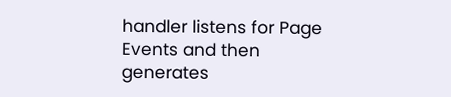handler listens for Page Events and then generates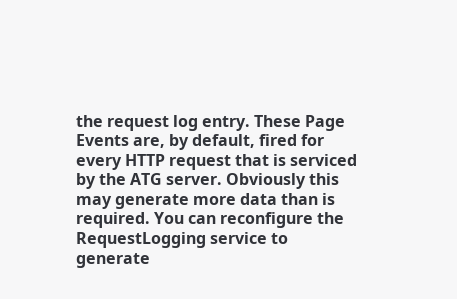the request log entry. These Page Events are, by default, fired for every HTTP request that is serviced by the ATG server. Obviously this may generate more data than is required. You can reconfigure the RequestLogging service to generate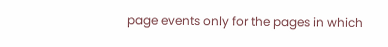page events only for the pages in which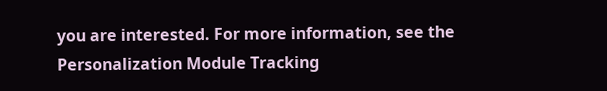you are interested. For more information, see the Personalization Module Tracking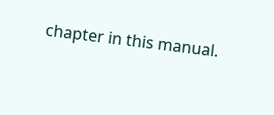chapter in this manual.